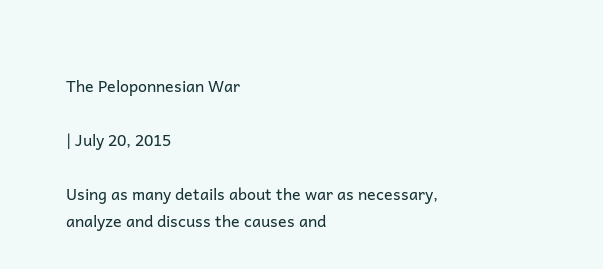The Peloponnesian War

| July 20, 2015

Using as many details about the war as necessary, analyze and discuss the causes and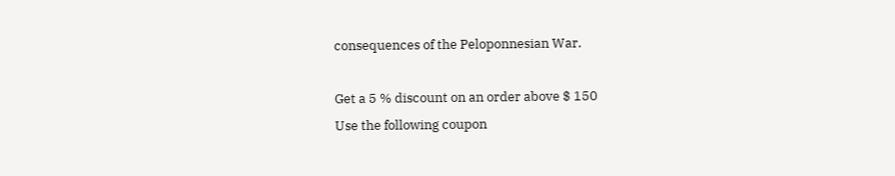consequences of the Peloponnesian War.

Get a 5 % discount on an order above $ 150
Use the following coupon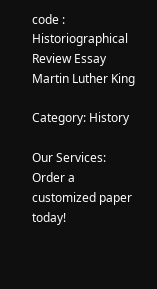code :
Historiographical Review Essay
Martin Luther King

Category: History

Our Services:
Order a customized paper today!